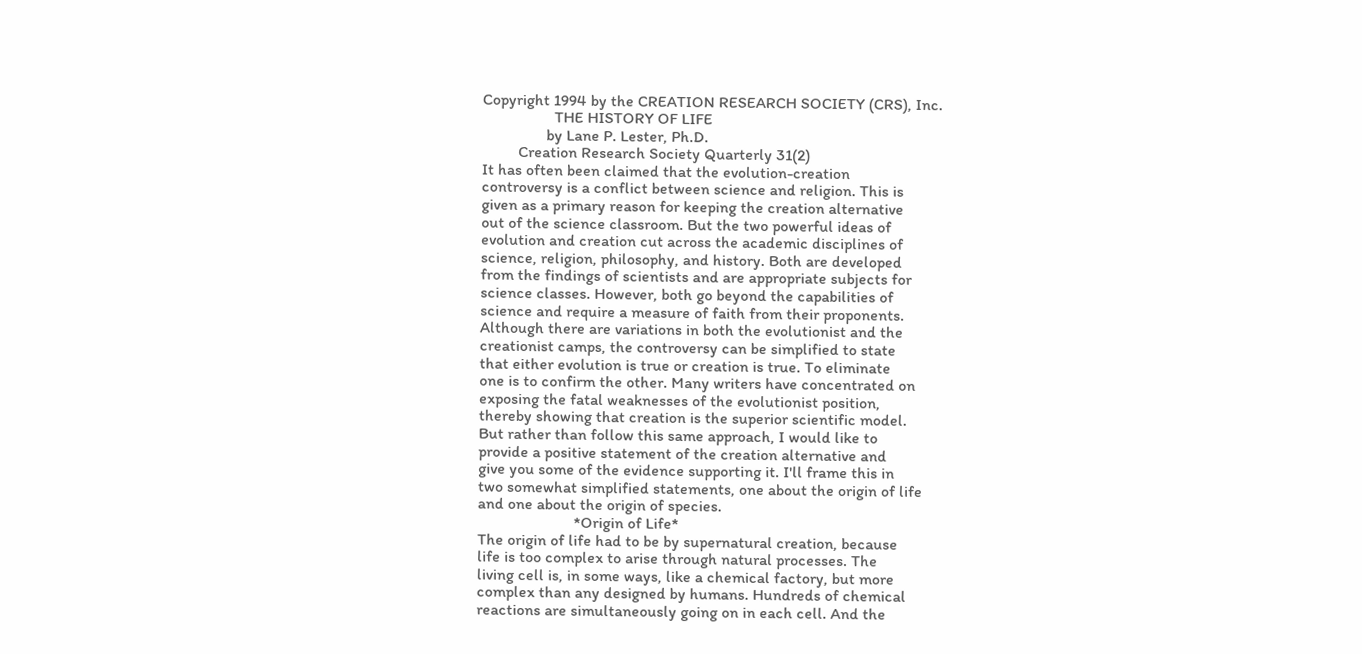Copyright 1994 by the CREATION RESEARCH SOCIETY (CRS), Inc.
                  THE HISTORY OF LIFE
                by Lane P. Lester, Ph.D.
         Creation Research Society Quarterly 31(2)
It has often been claimed that the evolution-creation
controversy is a conflict between science and religion. This is
given as a primary reason for keeping the creation alternative
out of the science classroom. But the two powerful ideas of
evolution and creation cut across the academic disciplines of
science, religion, philosophy, and history. Both are developed
from the findings of scientists and are appropriate subjects for
science classes. However, both go beyond the capabilities of
science and require a measure of faith from their proponents.
Although there are variations in both the evolutionist and the
creationist camps, the controversy can be simplified to state
that either evolution is true or creation is true. To eliminate
one is to confirm the other. Many writers have concentrated on
exposing the fatal weaknesses of the evolutionist position,
thereby showing that creation is the superior scientific model.
But rather than follow this same approach, I would like to
provide a positive statement of the creation alternative and
give you some of the evidence supporting it. I'll frame this in
two somewhat simplified statements, one about the origin of life
and one about the origin of species.
                        *Origin of Life*
The origin of life had to be by supernatural creation, because
life is too complex to arise through natural processes. The
living cell is, in some ways, like a chemical factory, but more
complex than any designed by humans. Hundreds of chemical
reactions are simultaneously going on in each cell. And the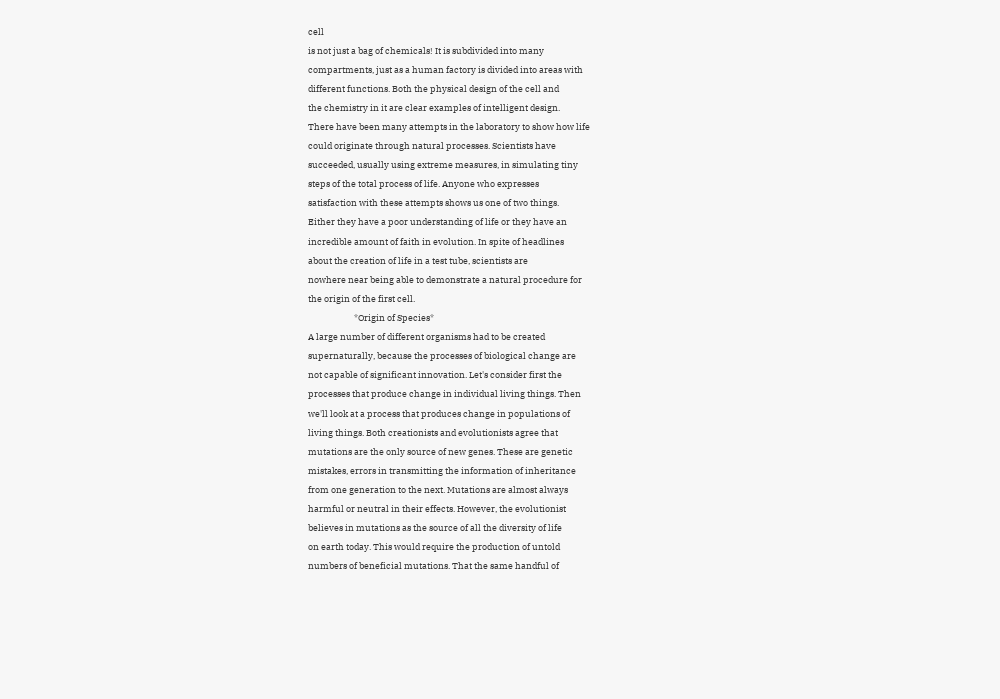cell
is not just a bag of chemicals! It is subdivided into many
compartments, just as a human factory is divided into areas with
different functions. Both the physical design of the cell and
the chemistry in it are clear examples of intelligent design.
There have been many attempts in the laboratory to show how life
could originate through natural processes. Scientists have
succeeded, usually using extreme measures, in simulating tiny
steps of the total process of life. Anyone who expresses
satisfaction with these attempts shows us one of two things.
Either they have a poor understanding of life or they have an
incredible amount of faith in evolution. In spite of headlines
about the creation of life in a test tube, scientists are
nowhere near being able to demonstrate a natural procedure for
the origin of the first cell.
                       *Origin of Species*
A large number of different organisms had to be created
supernaturally, because the processes of biological change are
not capable of significant innovation. Let's consider first the
processes that produce change in individual living things. Then
we'll look at a process that produces change in populations of
living things. Both creationists and evolutionists agree that
mutations are the only source of new genes. These are genetic
mistakes, errors in transmitting the information of inheritance
from one generation to the next. Mutations are almost always
harmful or neutral in their effects. However, the evolutionist
believes in mutations as the source of all the diversity of life
on earth today. This would require the production of untold
numbers of beneficial mutations. That the same handful of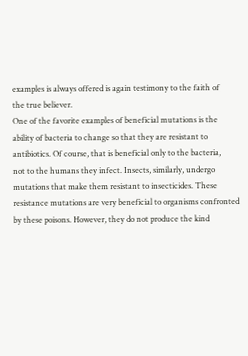examples is always offered is again testimony to the faith of
the true believer.
One of the favorite examples of beneficial mutations is the
ability of bacteria to change so that they are resistant to
antibiotics. Of course, that is beneficial only to the bacteria,
not to the humans they infect. Insects, similarly, undergo
mutations that make them resistant to insecticides. These
resistance mutations are very beneficial to organisms confronted
by these poisons. However, they do not produce the kind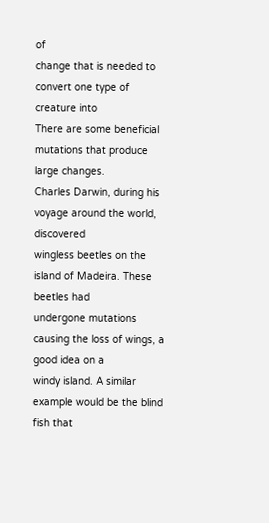of
change that is needed to convert one type of creature into
There are some beneficial mutations that produce large changes.
Charles Darwin, during his voyage around the world, discovered
wingless beetles on the island of Madeira. These beetles had
undergone mutations causing the loss of wings, a good idea on a
windy island. A similar example would be the blind fish that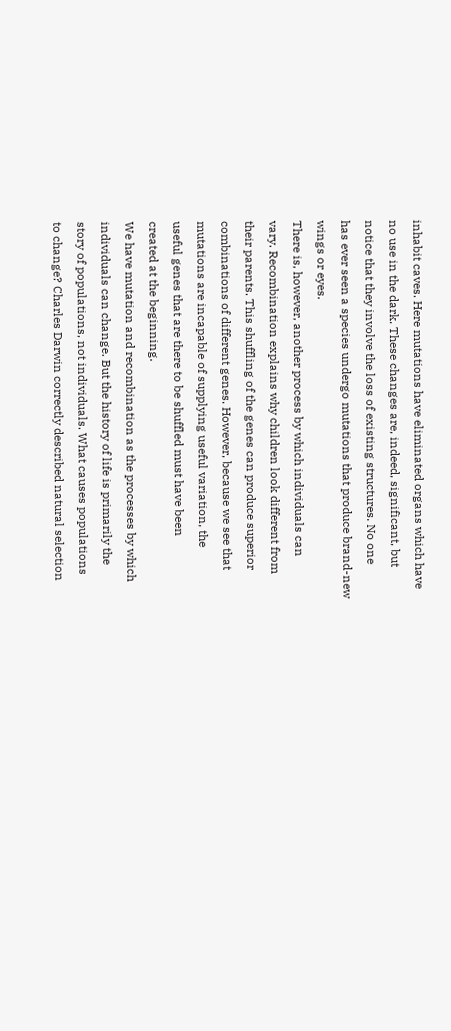inhabit caves. Here mutations have eliminated organs which have
no use in the dark. These changes are, indeed, significant, but
notice that they involve the loss of existing structures. No one
has ever seen a species undergo mutations that produce brand-new
wings or eyes.
There is, however, another process by which individuals can
vary. Recombination explains why children look different from
their parents. This shuffling of the genes can produce superior
combinations of different genes. However, because we see that
mutations are incapable of supplying useful variation, the
useful genes that are there to be shuffled must have been
created at the beginning.
We have mutation and recombination as the processes by which
individuals can change. But the history of life is primarily the
story of populations, not individuals. What causes populations
to change? Charles Darwin correctly described natural selection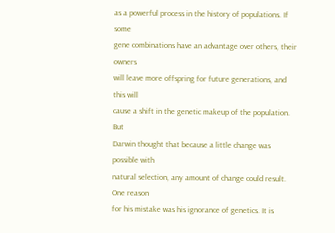as a powerful process in the history of populations. If some
gene combinations have an advantage over others, their owners
will leave more offspring for future generations, and this will
cause a shift in the genetic makeup of the population. But
Darwin thought that because a little change was possible with
natural selection, any amount of change could result. One reason
for his mistake was his ignorance of genetics. It is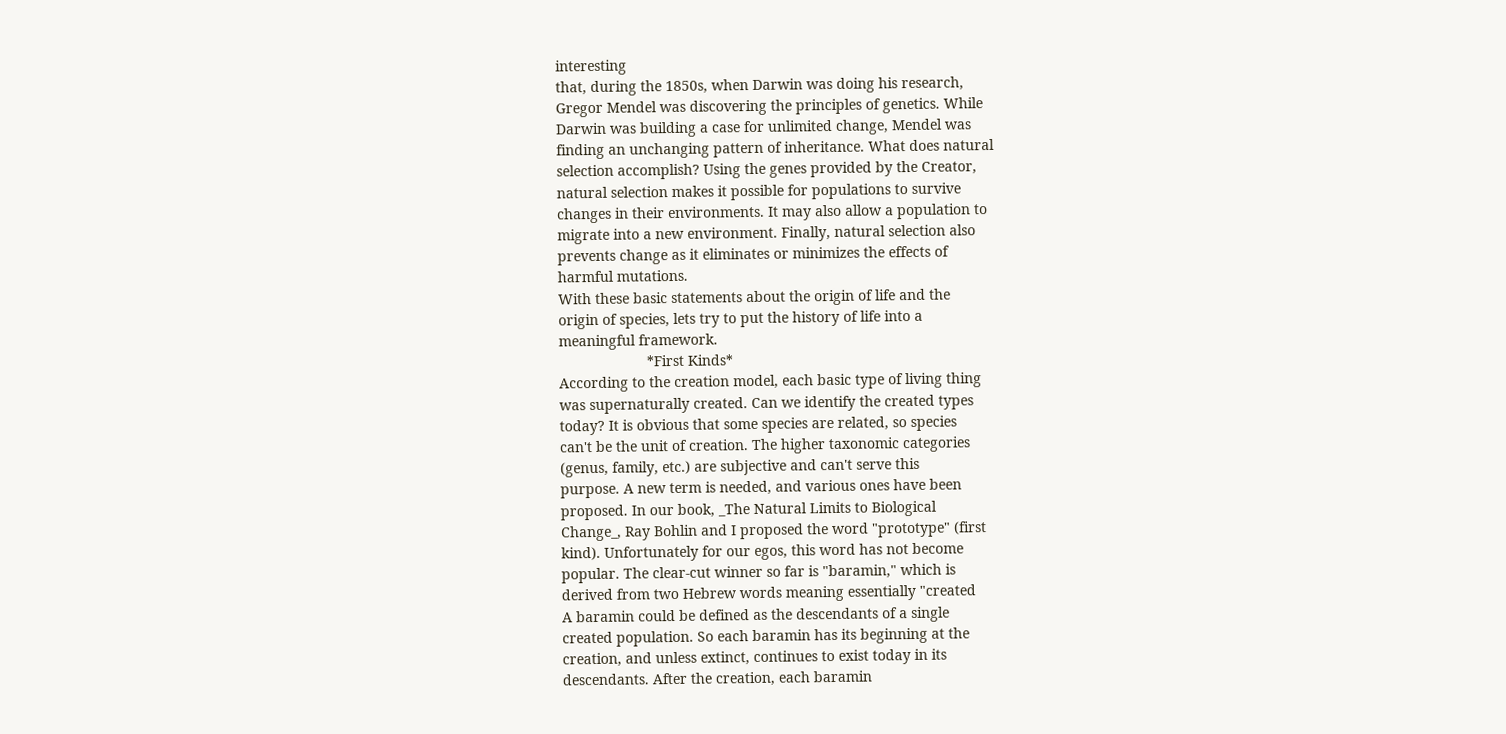interesting
that, during the 1850s, when Darwin was doing his research,
Gregor Mendel was discovering the principles of genetics. While
Darwin was building a case for unlimited change, Mendel was
finding an unchanging pattern of inheritance. What does natural
selection accomplish? Using the genes provided by the Creator,
natural selection makes it possible for populations to survive
changes in their environments. It may also allow a population to
migrate into a new environment. Finally, natural selection also
prevents change as it eliminates or minimizes the effects of
harmful mutations.
With these basic statements about the origin of life and the
origin of species, lets try to put the history of life into a
meaningful framework.
                      *First Kinds*
According to the creation model, each basic type of living thing
was supernaturally created. Can we identify the created types
today? It is obvious that some species are related, so species
can't be the unit of creation. The higher taxonomic categories
(genus, family, etc.) are subjective and can't serve this
purpose. A new term is needed, and various ones have been
proposed. In our book, _The Natural Limits to Biological
Change_, Ray Bohlin and I proposed the word "prototype" (first
kind). Unfortunately for our egos, this word has not become
popular. The clear-cut winner so far is "baramin," which is
derived from two Hebrew words meaning essentially "created
A baramin could be defined as the descendants of a single
created population. So each baramin has its beginning at the
creation, and unless extinct, continues to exist today in its
descendants. After the creation, each baramin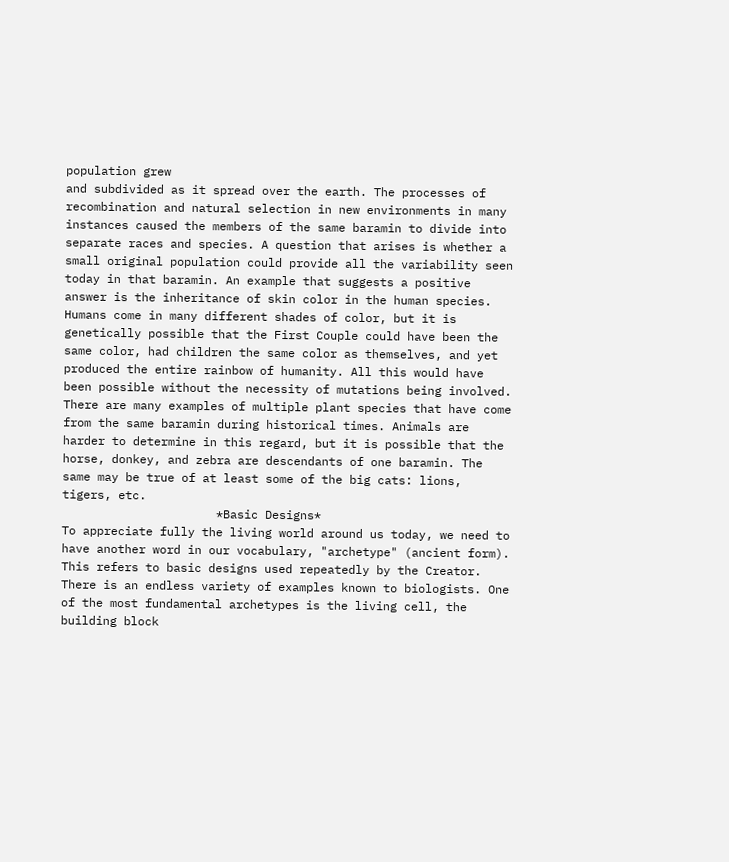population grew
and subdivided as it spread over the earth. The processes of
recombination and natural selection in new environments in many
instances caused the members of the same baramin to divide into
separate races and species. A question that arises is whether a
small original population could provide all the variability seen
today in that baramin. An example that suggests a positive
answer is the inheritance of skin color in the human species.
Humans come in many different shades of color, but it is
genetically possible that the First Couple could have been the
same color, had children the same color as themselves, and yet
produced the entire rainbow of humanity. All this would have
been possible without the necessity of mutations being involved.
There are many examples of multiple plant species that have come
from the same baramin during historical times. Animals are
harder to determine in this regard, but it is possible that the
horse, donkey, and zebra are descendants of one baramin. The
same may be true of at least some of the big cats: lions,
tigers, etc.
                      *Basic Designs*
To appreciate fully the living world around us today, we need to
have another word in our vocabulary, "archetype" (ancient form).
This refers to basic designs used repeatedly by the Creator.
There is an endless variety of examples known to biologists. One
of the most fundamental archetypes is the living cell, the
building block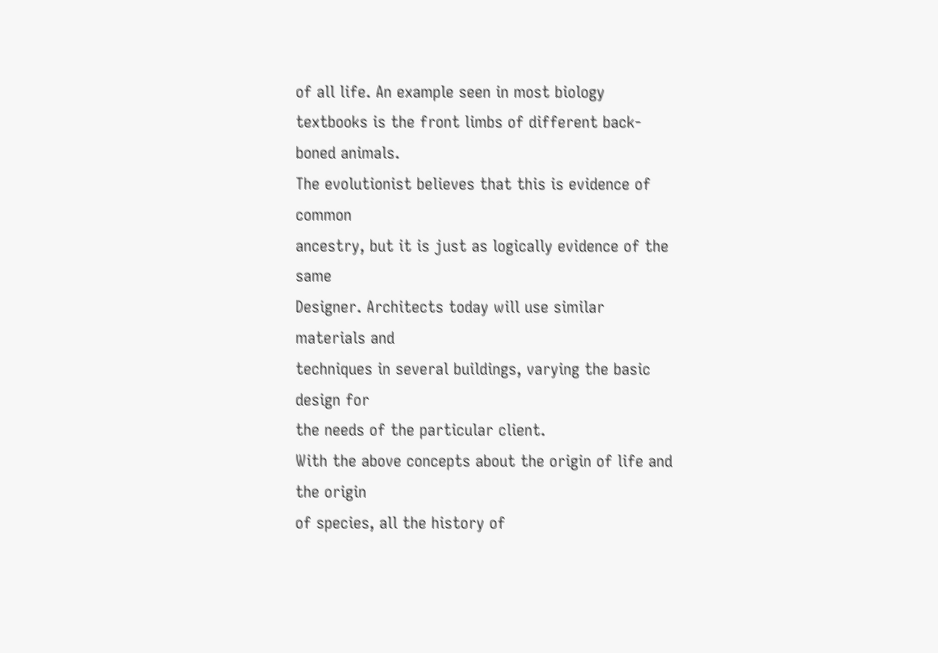of all life. An example seen in most biology
textbooks is the front limbs of different back-boned animals.
The evolutionist believes that this is evidence of common
ancestry, but it is just as logically evidence of the same
Designer. Architects today will use similar materials and
techniques in several buildings, varying the basic design for
the needs of the particular client.
With the above concepts about the origin of life and the origin
of species, all the history of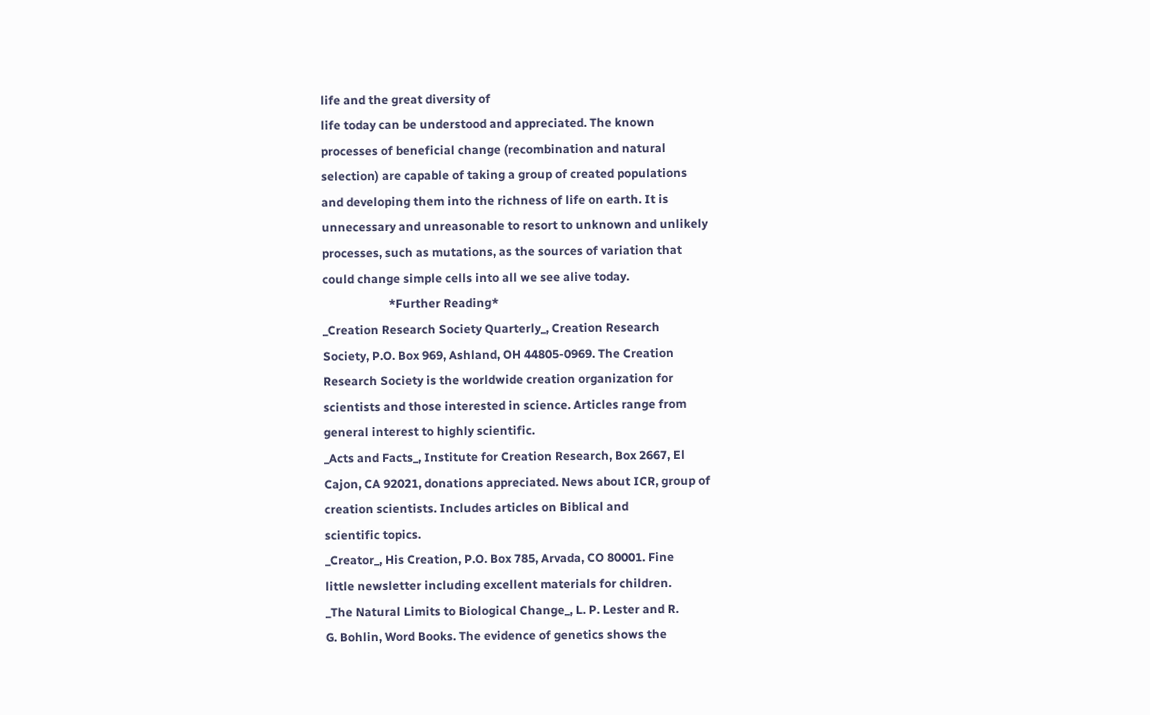life and the great diversity of
life today can be understood and appreciated. The known
processes of beneficial change (recombination and natural
selection) are capable of taking a group of created populations
and developing them into the richness of life on earth. It is
unnecessary and unreasonable to resort to unknown and unlikely
processes, such as mutations, as the sources of variation that
could change simple cells into all we see alive today.
                      *Further Reading*
_Creation Research Society Quarterly_, Creation Research
Society, P.O. Box 969, Ashland, OH 44805-0969. The Creation
Research Society is the worldwide creation organization for
scientists and those interested in science. Articles range from
general interest to highly scientific.
_Acts and Facts_, Institute for Creation Research, Box 2667, El
Cajon, CA 92021, donations appreciated. News about ICR, group of
creation scientists. Includes articles on Biblical and
scientific topics.
_Creator_, His Creation, P.O. Box 785, Arvada, CO 80001. Fine
little newsletter including excellent materials for children.
_The Natural Limits to Biological Change_, L. P. Lester and R.
G. Bohlin, Word Books. The evidence of genetics shows the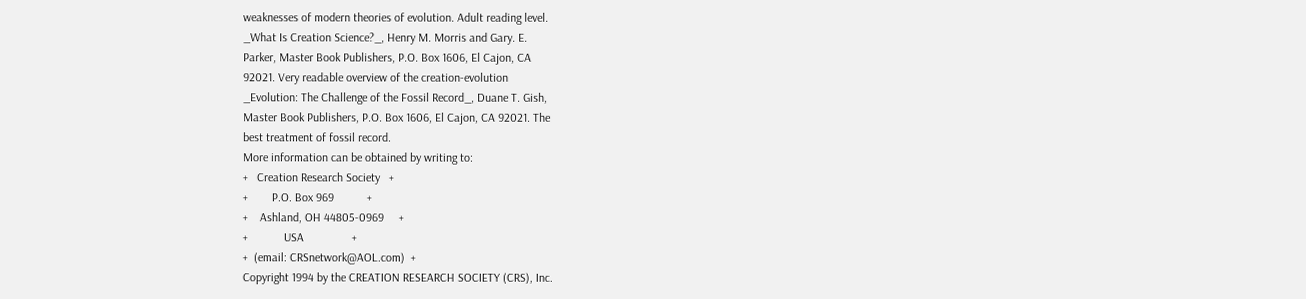weaknesses of modern theories of evolution. Adult reading level.
_What Is Creation Science?_, Henry M. Morris and Gary. E.
Parker, Master Book Publishers, P.O. Box 1606, El Cajon, CA
92021. Very readable overview of the creation-evolution
_Evolution: The Challenge of the Fossil Record_, Duane T. Gish,
Master Book Publishers, P.O. Box 1606, El Cajon, CA 92021. The
best treatment of fossil record.
More information can be obtained by writing to:
+   Creation Research Society   +
+        P.O. Box 969           +
+    Ashland, OH 44805-0969     +
+            USA                +
+  (email: CRSnetwork@AOL.com)  +
Copyright 1994 by the CREATION RESEARCH SOCIETY (CRS), Inc.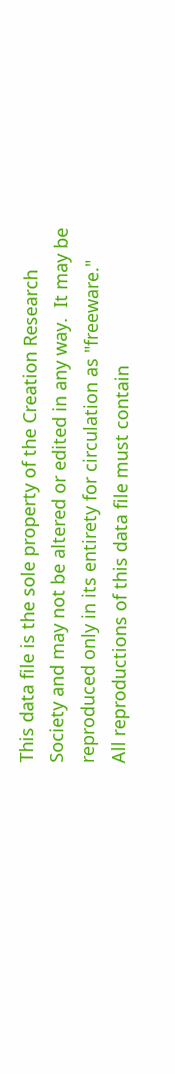This data file is the sole property of the Creation Research
Society and may not be altered or edited in any way.  It may be
reproduced only in its entirety for circulation as "freeware."
All reproductions of this data file must contain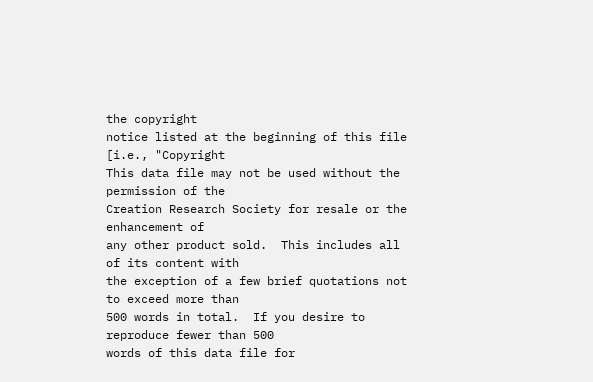the copyright
notice listed at the beginning of this file [i.e., "Copyright
This data file may not be used without the permission of the
Creation Research Society for resale or the enhancement of
any other product sold.  This includes all of its content with
the exception of a few brief quotations not to exceed more than
500 words in total.  If you desire to reproduce fewer than 500
words of this data file for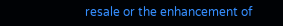resale or the enhancement of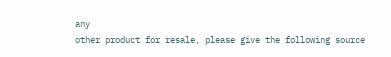any
other product for resale, please give the following source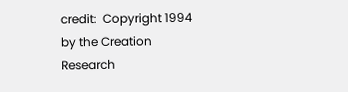credit:  Copyright 1994 by the Creation Research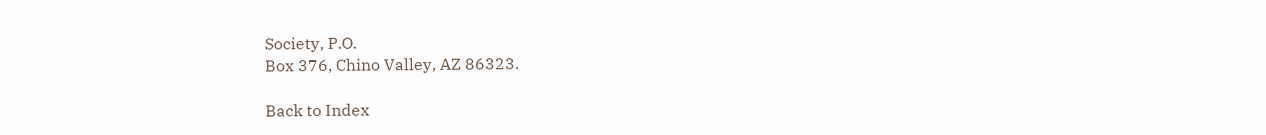Society, P.O.
Box 376, Chino Valley, AZ 86323.

Back to Index